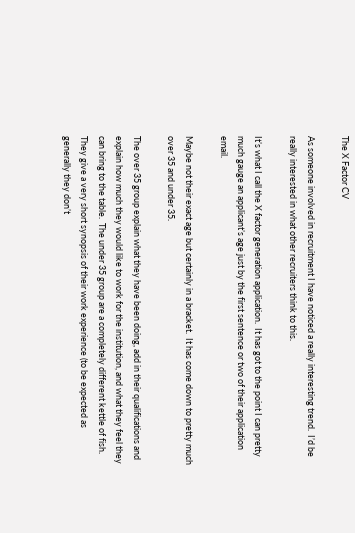The X Factor CV

As someone involved in recruitment I have noticed a really interesting trend.  I’d be really interested in what other recruiters think to this.

It’s what I call the X factor generation application.  It has got to the point I can pretty much gauge an applicant’s age just by the first sentence or two of their application email.

Maybe not their exact age but certainly in a bracket.  It has come down to pretty much over 35 and under 35.

The over 35 group explain what they have been doing, add in their qualifications and explain how much they would like to work for the institution, and what they feel they can bring to the table.  The under 35 group are a completely different kettle of fish. They give a very short synopsis of their work experience (to be expected as generally they don’t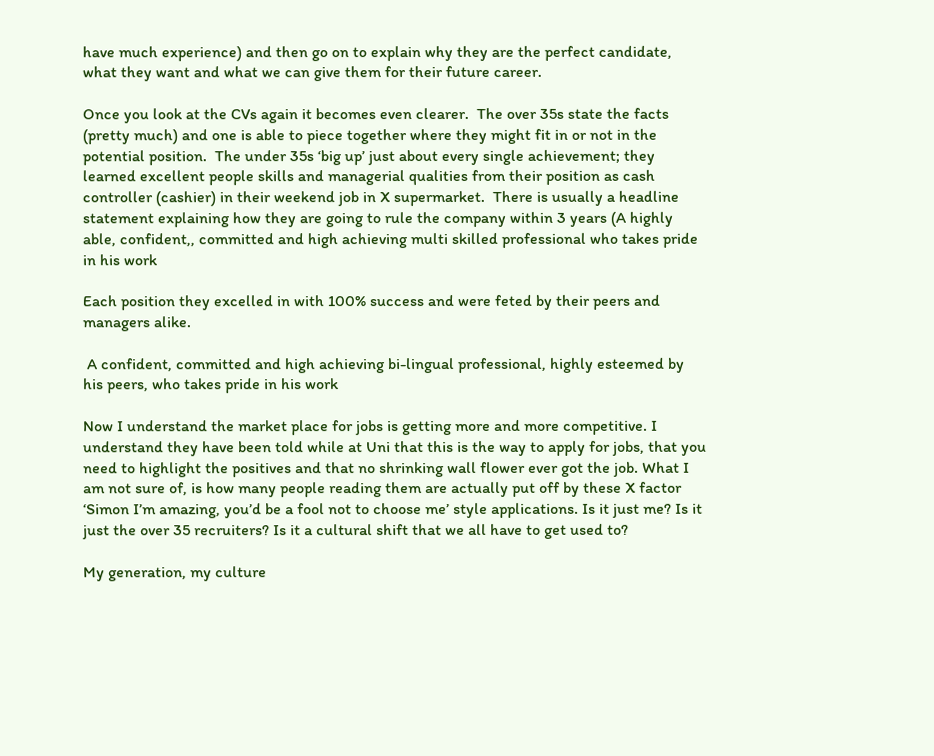have much experience) and then go on to explain why they are the perfect candidate, what they want and what we can give them for their future career.

Once you look at the CVs again it becomes even clearer.  The over 35s state the facts (pretty much) and one is able to piece together where they might fit in or not in the potential position.  The under 35s ‘big up’ just about every single achievement; they learned excellent people skills and managerial qualities from their position as cash controller (cashier) in their weekend job in X supermarket.  There is usually a headline statement explaining how they are going to rule the company within 3 years (A highly able, confident,, committed and high achieving multi skilled professional who takes pride in his work

Each position they excelled in with 100% success and were feted by their peers and managers alike.

 A confident, committed and high achieving bi-lingual professional, highly esteemed by his peers, who takes pride in his work

Now I understand the market place for jobs is getting more and more competitive. I understand they have been told while at Uni that this is the way to apply for jobs, that you need to highlight the positives and that no shrinking wall flower ever got the job. What I am not sure of, is how many people reading them are actually put off by these X factor ‘Simon I’m amazing, you’d be a fool not to choose me’ style applications. Is it just me? Is it just the over 35 recruiters? Is it a cultural shift that we all have to get used to?

My generation, my culture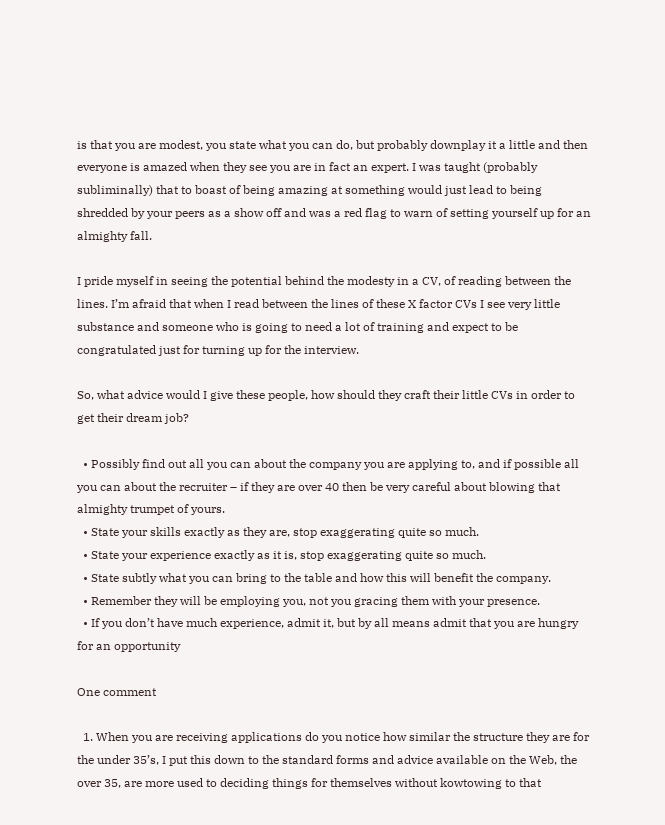is that you are modest, you state what you can do, but probably downplay it a little and then everyone is amazed when they see you are in fact an expert. I was taught (probably subliminally) that to boast of being amazing at something would just lead to being shredded by your peers as a show off and was a red flag to warn of setting yourself up for an almighty fall.

I pride myself in seeing the potential behind the modesty in a CV, of reading between the lines. I’m afraid that when I read between the lines of these X factor CVs I see very little substance and someone who is going to need a lot of training and expect to be congratulated just for turning up for the interview.

So, what advice would I give these people, how should they craft their little CVs in order to get their dream job?

  • Possibly find out all you can about the company you are applying to, and if possible all you can about the recruiter – if they are over 40 then be very careful about blowing that almighty trumpet of yours.
  • State your skills exactly as they are, stop exaggerating quite so much.
  • State your experience exactly as it is, stop exaggerating quite so much.
  • State subtly what you can bring to the table and how this will benefit the company.
  • Remember they will be employing you, not you gracing them with your presence.
  • If you don’t have much experience, admit it, but by all means admit that you are hungry for an opportunity

One comment

  1. When you are receiving applications do you notice how similar the structure they are for the under 35’s, I put this down to the standard forms and advice available on the Web, the over 35, are more used to deciding things for themselves without kowtowing to that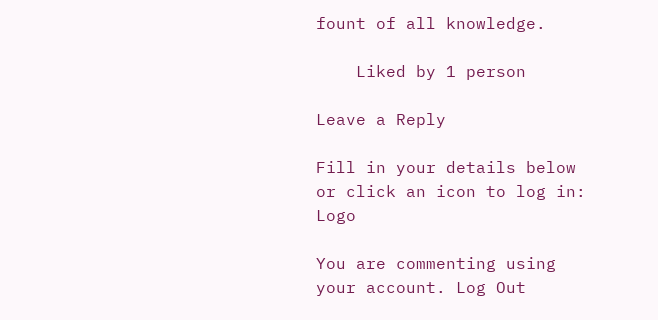fount of all knowledge.

    Liked by 1 person

Leave a Reply

Fill in your details below or click an icon to log in: Logo

You are commenting using your account. Log Out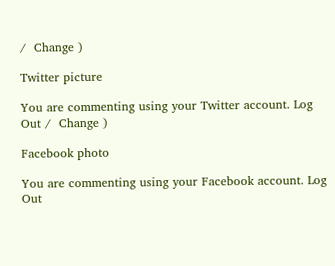/  Change )

Twitter picture

You are commenting using your Twitter account. Log Out /  Change )

Facebook photo

You are commenting using your Facebook account. Log Out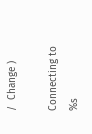/  Change )

Connecting to %s